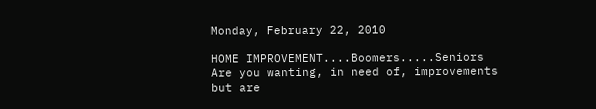Monday, February 22, 2010

HOME IMPROVEMENT....Boomers.....Seniors
Are you wanting, in need of, improvements but are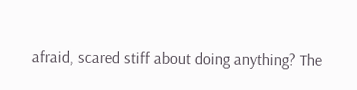afraid, scared stiff about doing anything? The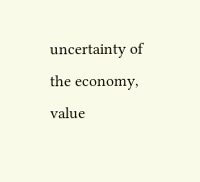uncertainty of the economy, value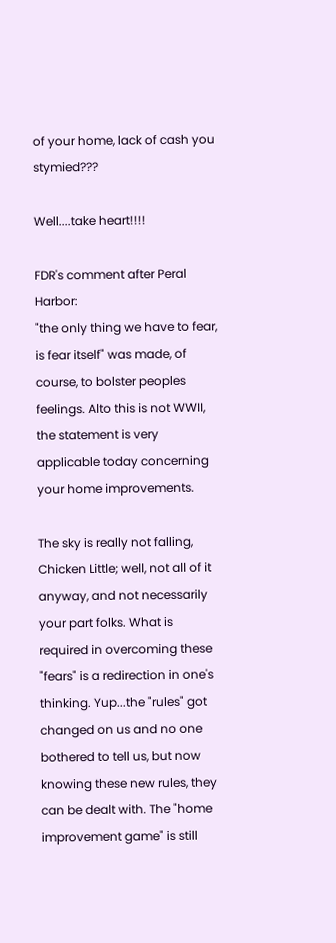of your home, lack of cash you stymied???

Well....take heart!!!!

FDR's comment after Peral Harbor:
"the only thing we have to fear, is fear itself" was made, of course, to bolster peoples feelings. Alto this is not WWII, the statement is very applicable today concerning your home improvements.

The sky is really not falling, Chicken Little; well, not all of it anyway, and not necessarily your part folks. What is required in overcoming these "fears" is a redirection in one's thinking. Yup...the "rules" got changed on us and no one bothered to tell us, but now knowing these new rules, they can be dealt with. The "home improvement game" is still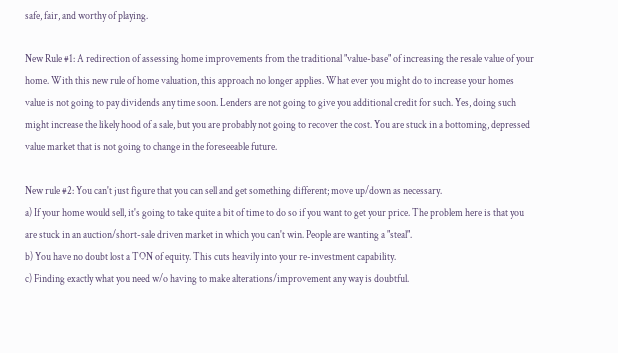safe, fair, and worthy of playing.

New Rule #1: A redirection of assessing home improvements from the traditional "value-base" of increasing the resale value of your home. With this new rule of home valuation, this approach no longer applies. What ever you might do to increase your homes value is not going to pay dividends any time soon. Lenders are not going to give you additional credit for such. Yes, doing such might increase the likely hood of a sale, but you are probably not going to recover the cost. You are stuck in a bottoming, depressed value market that is not going to change in the foreseeable future.

New rule #2: You can't just figure that you can sell and get something different; move up/down as necessary.
a) If your home would sell, it's going to take quite a bit of time to do so if you want to get your price. The problem here is that you are stuck in an auction/short-sale driven market in which you can't win. People are wanting a "steal".
b) You have no doubt lost a TON of equity. This cuts heavily into your re-investment capability.
c) Finding exactly what you need w/o having to make alterations/improvement any way is doubtful.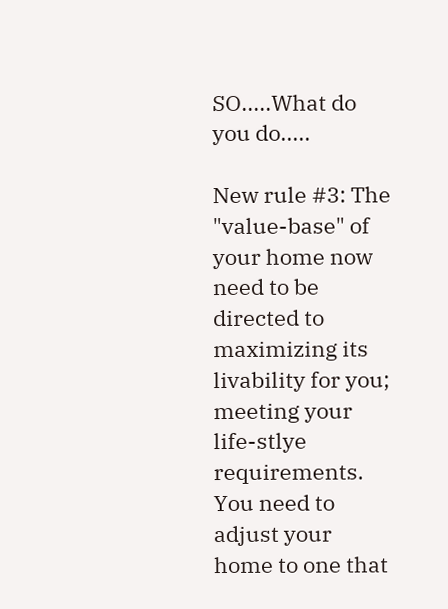SO.....What do you do.....

New rule #3: The "value-base" of your home now need to be directed to maximizing its livability for you; meeting your life-stlye requirements. You need to adjust your home to one that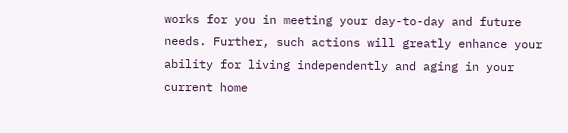works for you in meeting your day-to-day and future needs. Further, such actions will greatly enhance your ability for living independently and aging in your current home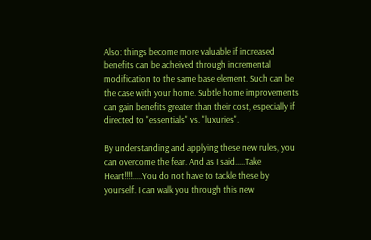Also: things become more valuable if increased benefits can be acheived through incremental modification to the same base element. Such can be the case with your home. Subtle home improvements can gain benefits greater than their cost, especially if directed to "essentials" vs. "luxuries".

By understanding and applying these new rules, you can overcome the fear. And as I said.....Take Heart!!!!.....You do not have to tackle these by yourself. I can walk you through this new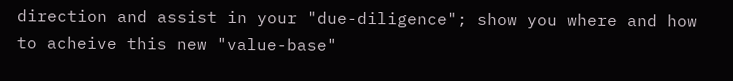direction and assist in your "due-diligence"; show you where and how to acheive this new "value-base"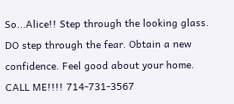So...Alice!! Step through the looking glass. DO step through the fear. Obtain a new confidence. Feel good about your home.
CALL ME!!!! 714-731-3567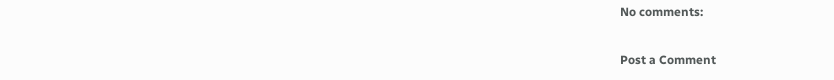No comments:

Post a Comment